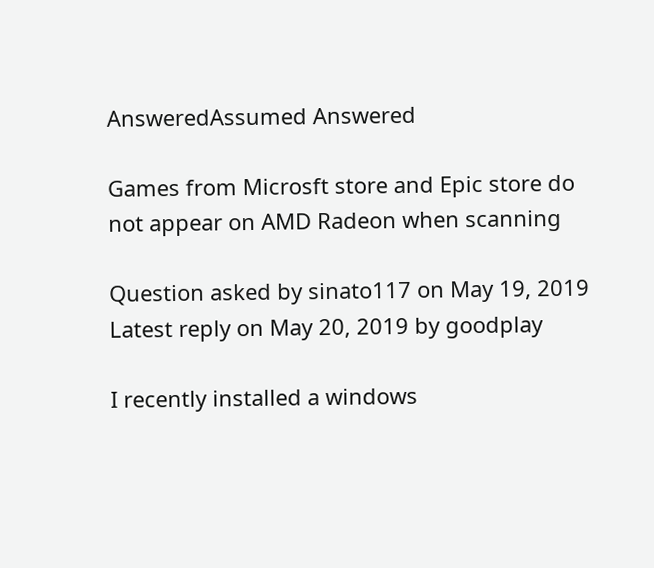AnsweredAssumed Answered

Games from Microsft store and Epic store do not appear on AMD Radeon when scanning

Question asked by sinato117 on May 19, 2019
Latest reply on May 20, 2019 by goodplay

I recently installed a windows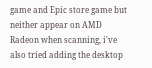game and Epic store game but neither appear on AMD Radeon when scanning, i've also tried adding the desktop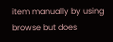item manually by using browse but does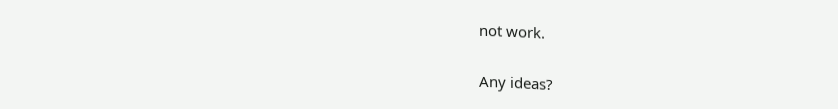not work.


Any ideas?